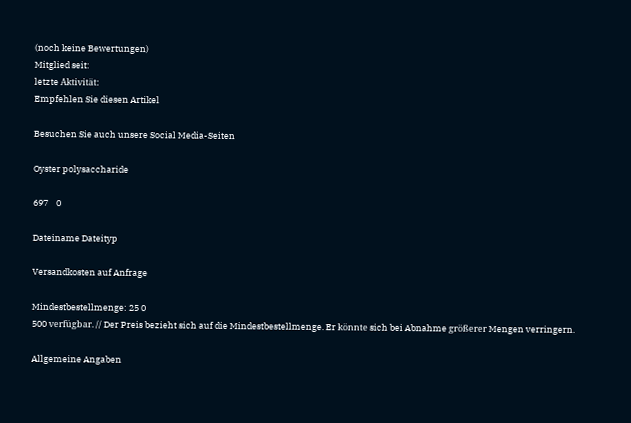(noch keine Bewertungen)
Mitglied seit:
letzte Aktivität:
Empfehlen Sie diesen Artikel

Besuchen Sie auch unsere Social Media-Seiten

Oyster polysaccharide

697    0

Dateiname Dateityp

Versandkosten auf Anfrage

Mindestbestellmenge: 25 0
500 verfügbar. // Der Preis bezieht sich auf die Mindestbestellmenge. Er könnte sich bei Abnahme größerer Mengen verringern.

Allgemeine Angaben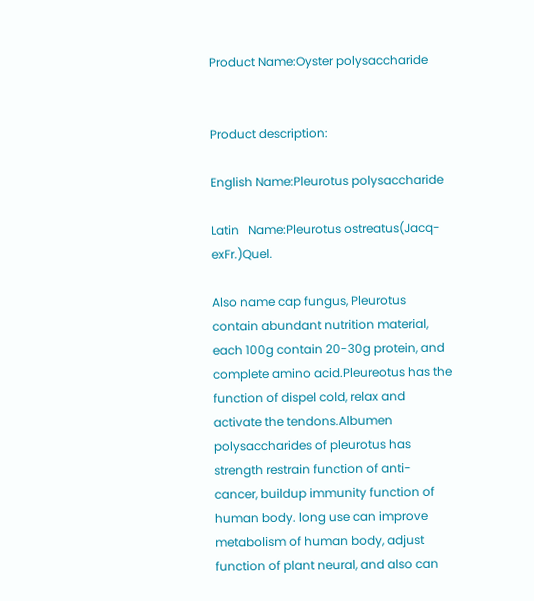Product Name:Oyster polysaccharide


Product description:

English Name:Pleurotus polysaccharide

Latin   Name:Pleurotus ostreatus(Jacq-exFr.)Quel.

Also name cap fungus, Pleurotus contain abundant nutrition material, each 100g contain 20-30g protein, and complete amino acid.Pleureotus has the function of dispel cold, relax and activate the tendons.Albumen polysaccharides of pleurotus has strength restrain function of anti-cancer, buildup immunity function of human body. long use can improve metabolism of human body, adjust function of plant neural, and also can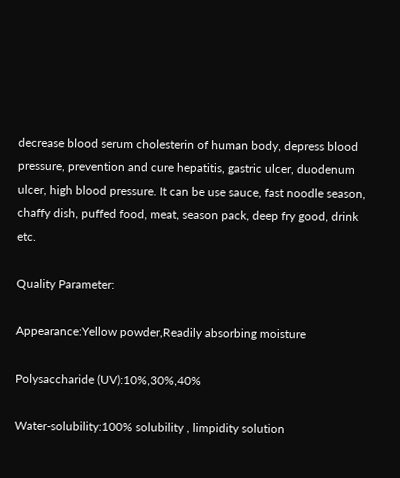decrease blood serum cholesterin of human body, depress blood pressure, prevention and cure hepatitis, gastric ulcer, duodenum ulcer, high blood pressure. It can be use sauce, fast noodle season, chaffy dish, puffed food, meat, season pack, deep fry good, drink etc.

Quality Parameter:

Appearance:Yellow powder,Readily absorbing moisture

Polysaccharide (UV):10%,30%,40%

Water-solubility:100% solubility , limpidity solution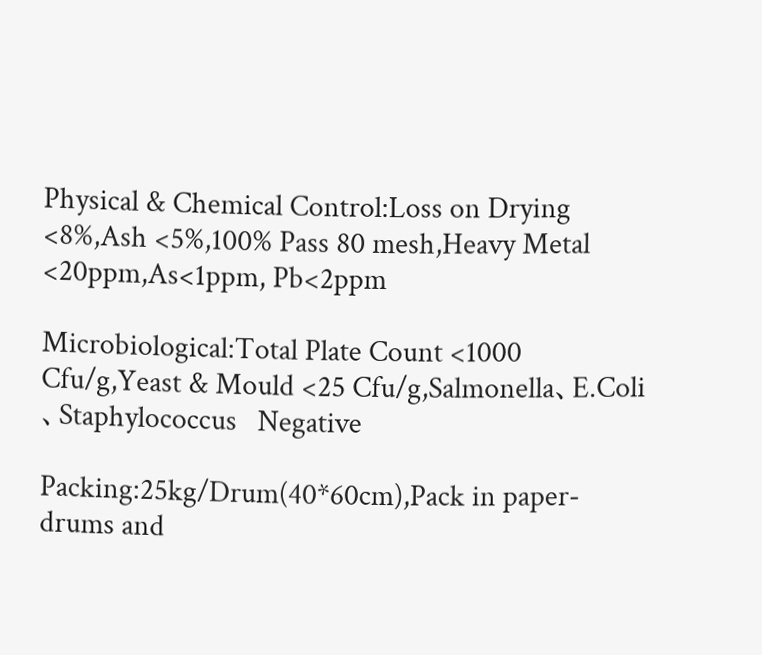Physical & Chemical Control:Loss on Drying <8%,Ash <5%,100% Pass 80 mesh,Heavy Metal <20ppm,As<1ppm, Pb<2ppm

Microbiological:Total Plate Count <1000 Cfu/g,Yeast & Mould <25 Cfu/g,Salmonella、E.Coli 、Staphylococcus   Negative

Packing:25kg/Drum(40*60cm),Pack in paper-drums and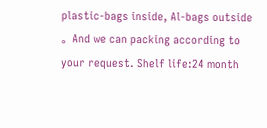plastic-bags inside, Al-bags outside 。And we can packing according to your request. Shelf life:24 month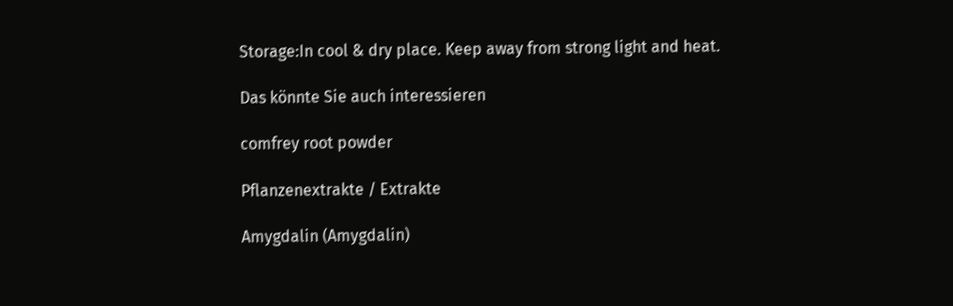Storage:In cool & dry place. Keep away from strong light and heat.

Das könnte Sie auch interessieren

comfrey root powder

Pflanzenextrakte / Extrakte

Amygdalin (Amygdalin)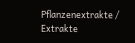Pflanzenextrakte / Extrakte